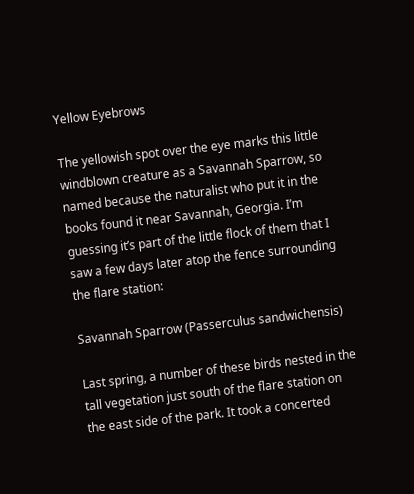Yellow Eyebrows

The yellowish spot over the eye marks this little windblown creature as a Savannah Sparrow, so named because the naturalist who put it in the books found it near Savannah, Georgia. I’m guessing it’s part of the little flock of them that I saw a few days later atop the fence surrounding the flare station:

Savannah Sparrow (Passerculus sandwichensis)

Last spring, a number of these birds nested in the tall vegetation just south of the flare station on the east side of the park. It took a concerted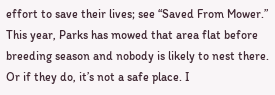effort to save their lives; see “Saved From Mower.” This year, Parks has mowed that area flat before breeding season and nobody is likely to nest there. Or if they do, it’s not a safe place. I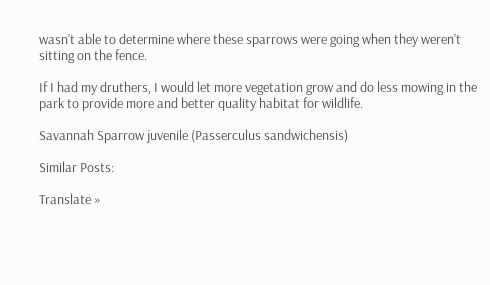wasn’t able to determine where these sparrows were going when they weren’t sitting on the fence.

If I had my druthers, I would let more vegetation grow and do less mowing in the park to provide more and better quality habitat for wildlife.

Savannah Sparrow juvenile (Passerculus sandwichensis)

Similar Posts:

Translate »